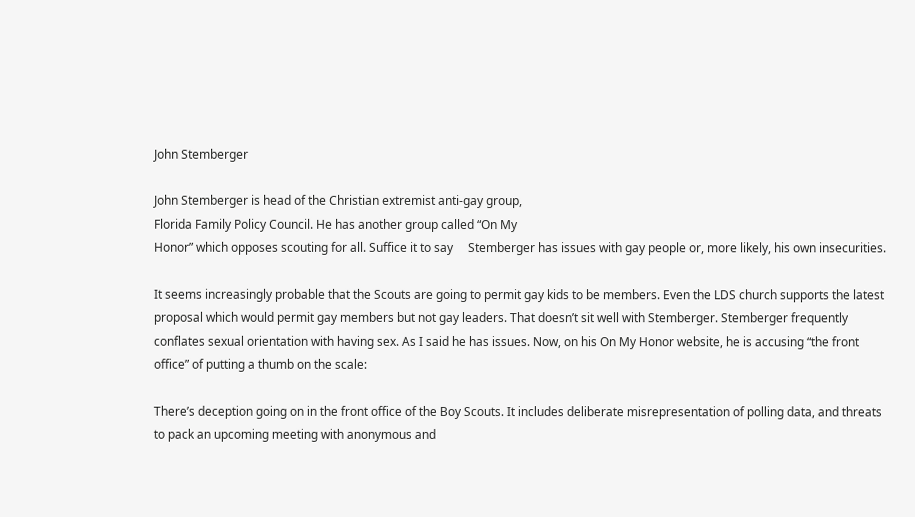John Stemberger

John Stemberger is head of the Christian extremist anti-gay group,
Florida Family Policy Council. He has another group called “On My
Honor” which opposes scouting for all. Suffice it to say     Stemberger has issues with gay people or, more likely, his own insecurities.

It seems increasingly probable that the Scouts are going to permit gay kids to be members. Even the LDS church supports the latest proposal which would permit gay members but not gay leaders. That doesn’t sit well with Stemberger. Stemberger frequently conflates sexual orientation with having sex. As I said he has issues. Now, on his On My Honor website, he is accusing “the front office” of putting a thumb on the scale:

There’s deception going on in the front office of the Boy Scouts. It includes deliberate misrepresentation of polling data, and threats to pack an upcoming meeting with anonymous and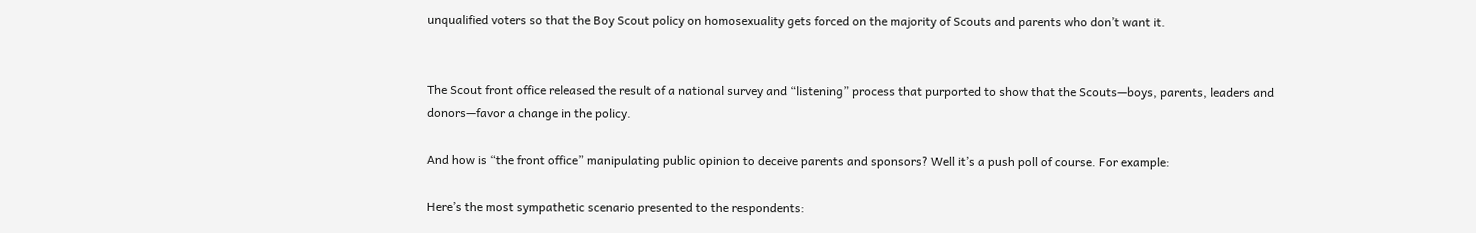unqualified voters so that the Boy Scout policy on homosexuality gets forced on the majority of Scouts and parents who don’t want it.


The Scout front office released the result of a national survey and “listening” process that purported to show that the Scouts—boys, parents, leaders and donors—favor a change in the policy.

And how is “the front office” manipulating public opinion to deceive parents and sponsors? Well it’s a push poll of course. For example:

Here’s the most sympathetic scenario presented to the respondents: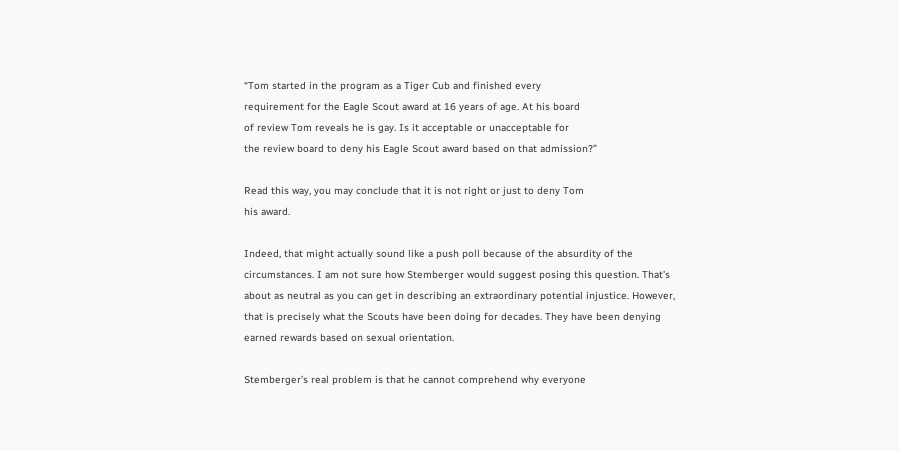“Tom started in the program as a Tiger Cub and finished every
requirement for the Eagle Scout award at 16 years of age. At his board
of review Tom reveals he is gay. Is it acceptable or unacceptable for
the review board to deny his Eagle Scout award based on that admission?”

Read this way, you may conclude that it is not right or just to deny Tom
his award.

Indeed, that might actually sound like a push poll because of the absurdity of the circumstances. I am not sure how Stemberger would suggest posing this question. That’s about as neutral as you can get in describing an extraordinary potential injustice. However, that is precisely what the Scouts have been doing for decades. They have been denying earned rewards based on sexual orientation.

Stemberger’s real problem is that he cannot comprehend why everyone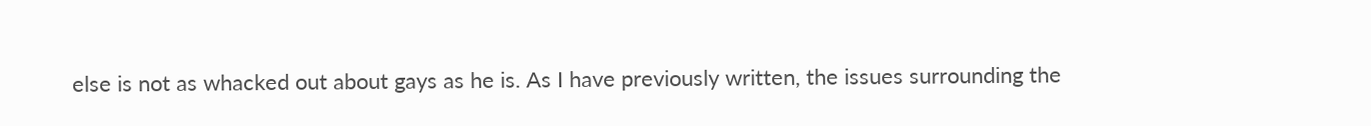else is not as whacked out about gays as he is. As I have previously written, the issues surrounding the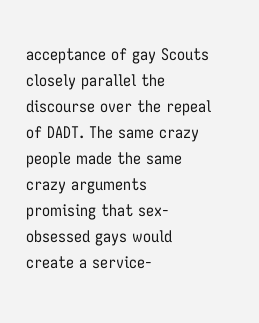acceptance of gay Scouts closely parallel the discourse over the repeal of DADT. The same crazy people made the same crazy arguments promising that sex-obsessed gays would create a service-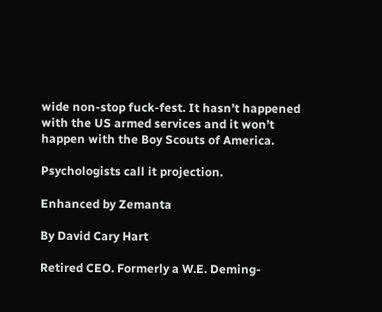wide non-stop fuck-fest. It hasn’t happened with the US armed services and it won’t happen with the Boy Scouts of America.

Psychologists call it projection.

Enhanced by Zemanta

By David Cary Hart

Retired CEO. Formerly a W.E. Deming-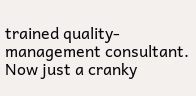trained quality-management consultant. Now just a cranky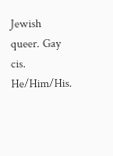Jewish queer. Gay cis. He/Him/His.